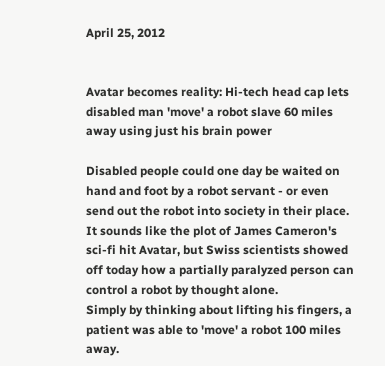April 25, 2012


Avatar becomes reality: Hi-tech head cap lets disabled man 'move' a robot slave 60 miles away using just his brain power

Disabled people could one day be waited on hand and foot by a robot servant - or even send out the robot into society in their place.
It sounds like the plot of James Cameron's sci-fi hit Avatar, but Swiss scientists showed off today how a partially paralyzed person can control a robot by thought alone.
Simply by thinking about lifting his fingers, a patient was able to 'move' a robot 100 miles away.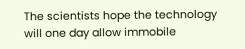The scientists hope the technology will one day allow immobile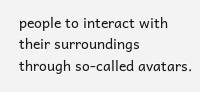people to interact with their surroundings through so-called avatars.